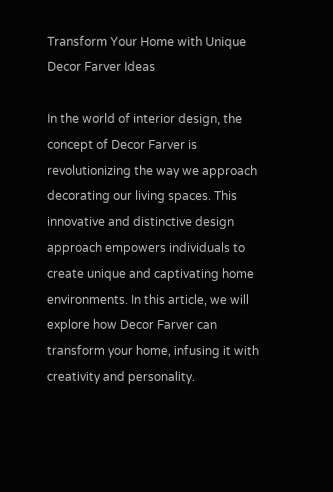Transform Your Home with Unique Decor Farver Ideas

In the world of interior design, the concept of Decor Farver is revolutionizing the way we approach decorating our living spaces. This innovative and distinctive design approach empowers individuals to create unique and captivating home environments. In this article, we will explore how Decor Farver can transform your home, infusing it with creativity and personality.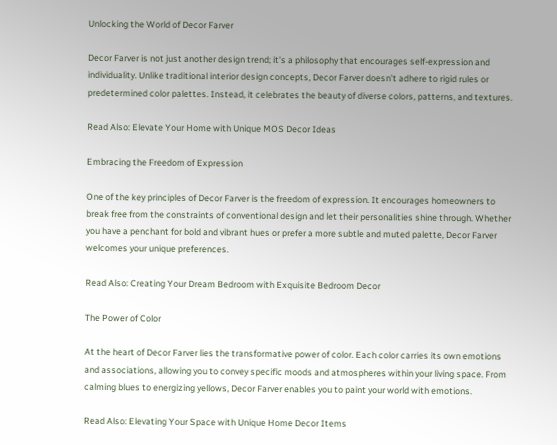Unlocking the World of Decor Farver

Decor Farver is not just another design trend; it’s a philosophy that encourages self-expression and individuality. Unlike traditional interior design concepts, Decor Farver doesn’t adhere to rigid rules or predetermined color palettes. Instead, it celebrates the beauty of diverse colors, patterns, and textures.

Read Also: Elevate Your Home with Unique MOS Decor Ideas

Embracing the Freedom of Expression

One of the key principles of Decor Farver is the freedom of expression. It encourages homeowners to break free from the constraints of conventional design and let their personalities shine through. Whether you have a penchant for bold and vibrant hues or prefer a more subtle and muted palette, Decor Farver welcomes your unique preferences.

Read Also: Creating Your Dream Bedroom with Exquisite Bedroom Decor

The Power of Color

At the heart of Decor Farver lies the transformative power of color. Each color carries its own emotions and associations, allowing you to convey specific moods and atmospheres within your living space. From calming blues to energizing yellows, Decor Farver enables you to paint your world with emotions.

Read Also: Elevating Your Space with Unique Home Decor Items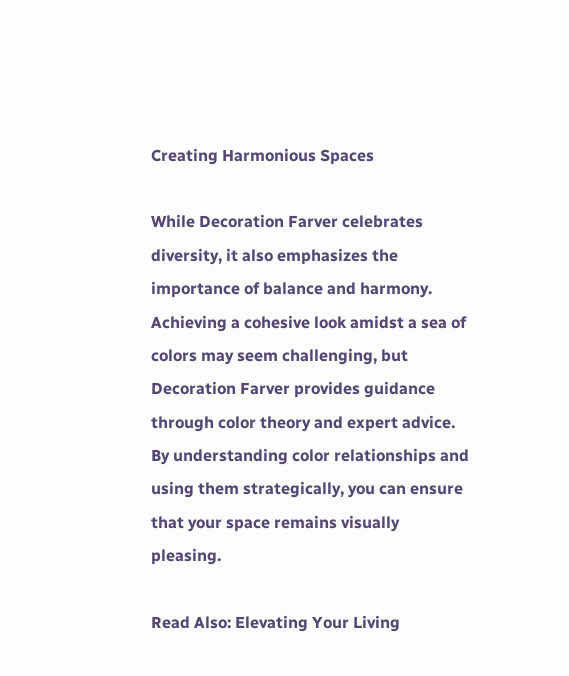Creating Harmonious Spaces

While Decoration Farver celebrates diversity, it also emphasizes the importance of balance and harmony. Achieving a cohesive look amidst a sea of colors may seem challenging, but Decoration Farver provides guidance through color theory and expert advice. By understanding color relationships and using them strategically, you can ensure that your space remains visually pleasing.

Read Also: Elevating Your Living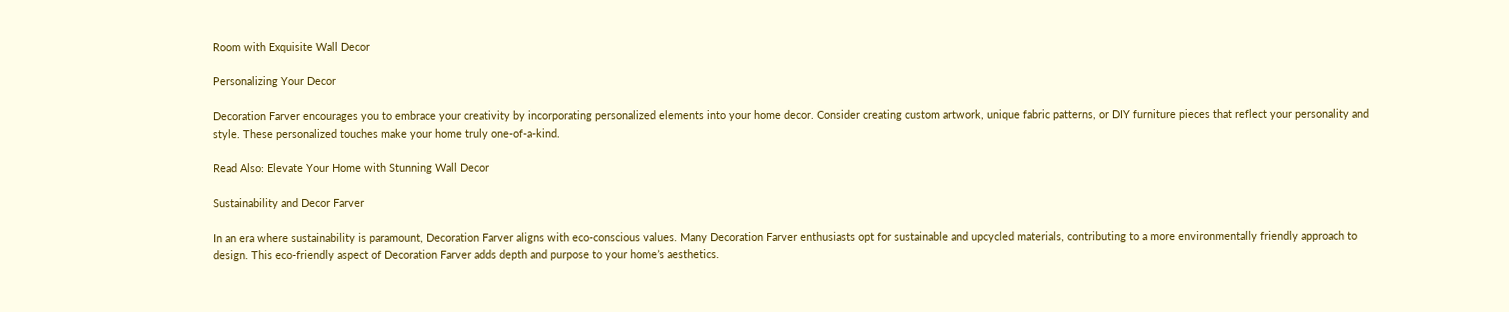Room with Exquisite Wall Decor

Personalizing Your Decor

Decoration Farver encourages you to embrace your creativity by incorporating personalized elements into your home decor. Consider creating custom artwork, unique fabric patterns, or DIY furniture pieces that reflect your personality and style. These personalized touches make your home truly one-of-a-kind.

Read Also: Elevate Your Home with Stunning Wall Decor

Sustainability and Decor Farver

In an era where sustainability is paramount, Decoration Farver aligns with eco-conscious values. Many Decoration Farver enthusiasts opt for sustainable and upcycled materials, contributing to a more environmentally friendly approach to design. This eco-friendly aspect of Decoration Farver adds depth and purpose to your home’s aesthetics.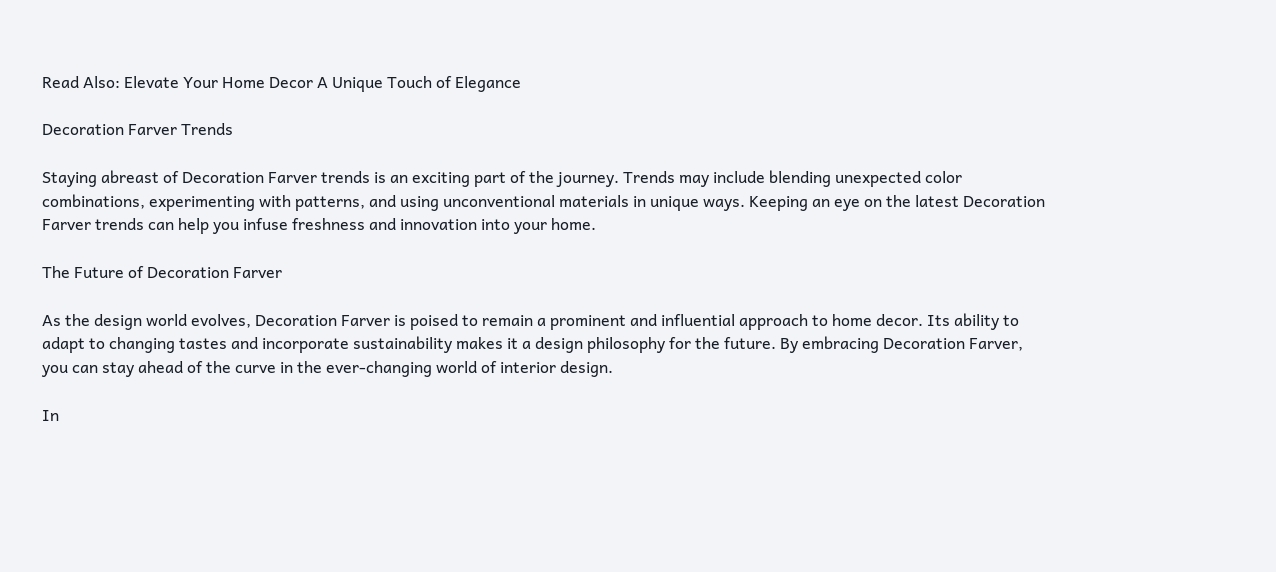Read Also: Elevate Your Home Decor A Unique Touch of Elegance

Decoration Farver Trends

Staying abreast of Decoration Farver trends is an exciting part of the journey. Trends may include blending unexpected color combinations, experimenting with patterns, and using unconventional materials in unique ways. Keeping an eye on the latest Decoration Farver trends can help you infuse freshness and innovation into your home.

The Future of Decoration Farver

As the design world evolves, Decoration Farver is poised to remain a prominent and influential approach to home decor. Its ability to adapt to changing tastes and incorporate sustainability makes it a design philosophy for the future. By embracing Decoration Farver, you can stay ahead of the curve in the ever-changing world of interior design.

In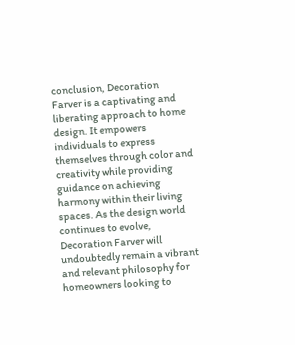conclusion, Decoration Farver is a captivating and liberating approach to home design. It empowers individuals to express themselves through color and creativity while providing guidance on achieving harmony within their living spaces. As the design world continues to evolve, Decoration Farver will undoubtedly remain a vibrant and relevant philosophy for homeowners looking to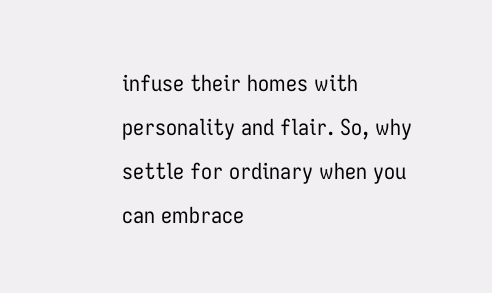infuse their homes with personality and flair. So, why settle for ordinary when you can embrace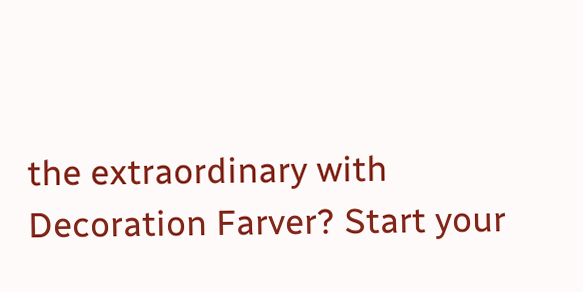the extraordinary with Decoration Farver? Start your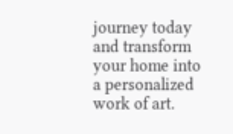journey today and transform your home into a personalized work of art.